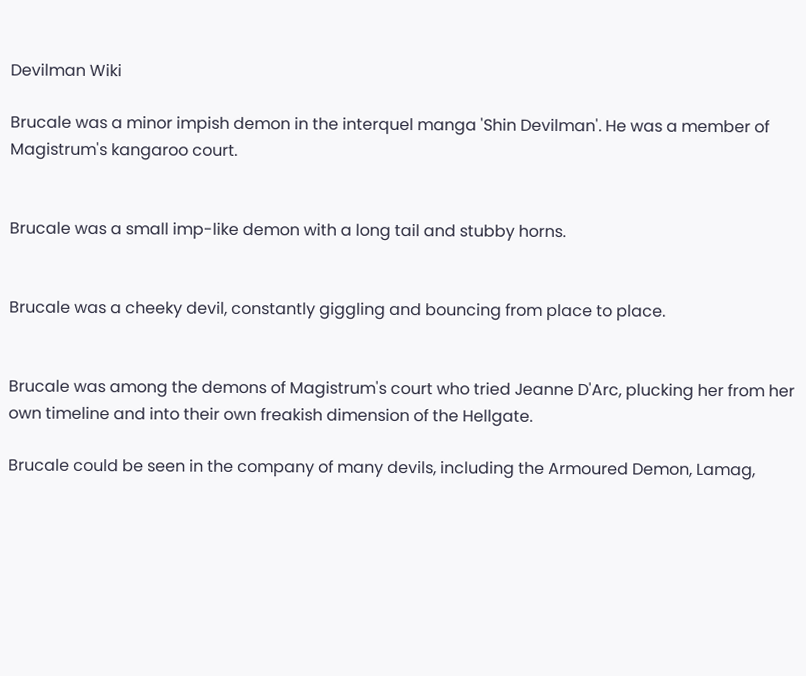Devilman Wiki

Brucale was a minor impish demon in the interquel manga 'Shin Devilman'. He was a member of Magistrum's kangaroo court.


Brucale was a small imp-like demon with a long tail and stubby horns.


Brucale was a cheeky devil, constantly giggling and bouncing from place to place.


Brucale was among the demons of Magistrum's court who tried Jeanne D'Arc, plucking her from her own timeline and into their own freakish dimension of the Hellgate.

Brucale could be seen in the company of many devils, including the Armoured Demon, Lamag,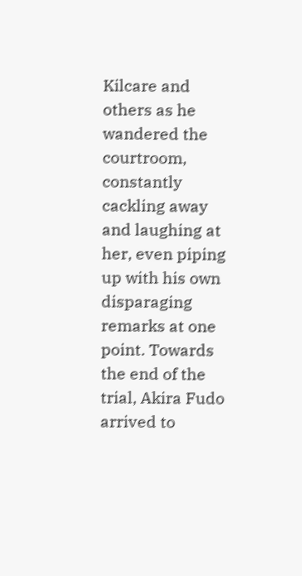Kilcare and others as he wandered the courtroom, constantly cackling away and laughing at her, even piping up with his own disparaging remarks at one point. Towards the end of the trial, Akira Fudo arrived to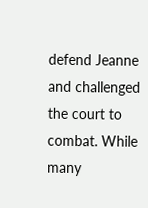defend Jeanne and challenged the court to combat. While many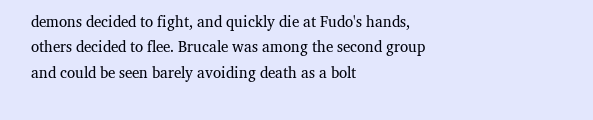demons decided to fight, and quickly die at Fudo's hands, others decided to flee. Brucale was among the second group and could be seen barely avoiding death as a bolt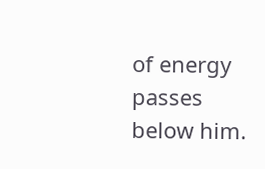of energy passes below him.